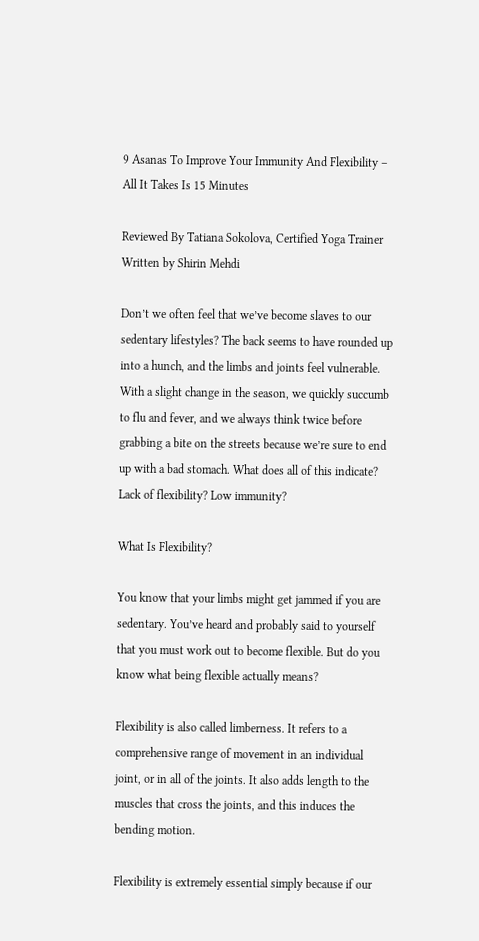9 Asanas To Improve Your Immunity And Flexibility – All It Takes Is 15 Minutes

Reviewed By Tatiana Sokolova, Certified Yoga Trainer
Written by Shirin Mehdi

Don’t we often feel that we’ve become slaves to our sedentary lifestyles? The back seems to have rounded up into a hunch, and the limbs and joints feel vulnerable. With a slight change in the season, we quickly succumb to flu and fever, and we always think twice before grabbing a bite on the streets because we’re sure to end up with a bad stomach. What does all of this indicate? Lack of flexibility? Low immunity?

What Is Flexibility?

You know that your limbs might get jammed if you are sedentary. You’ve heard and probably said to yourself that you must work out to become flexible. But do you know what being flexible actually means?

Flexibility is also called limberness. It refers to a comprehensive range of movement in an individual joint, or in all of the joints. It also adds length to the muscles that cross the joints, and this induces the bending motion.

Flexibility is extremely essential simply because if our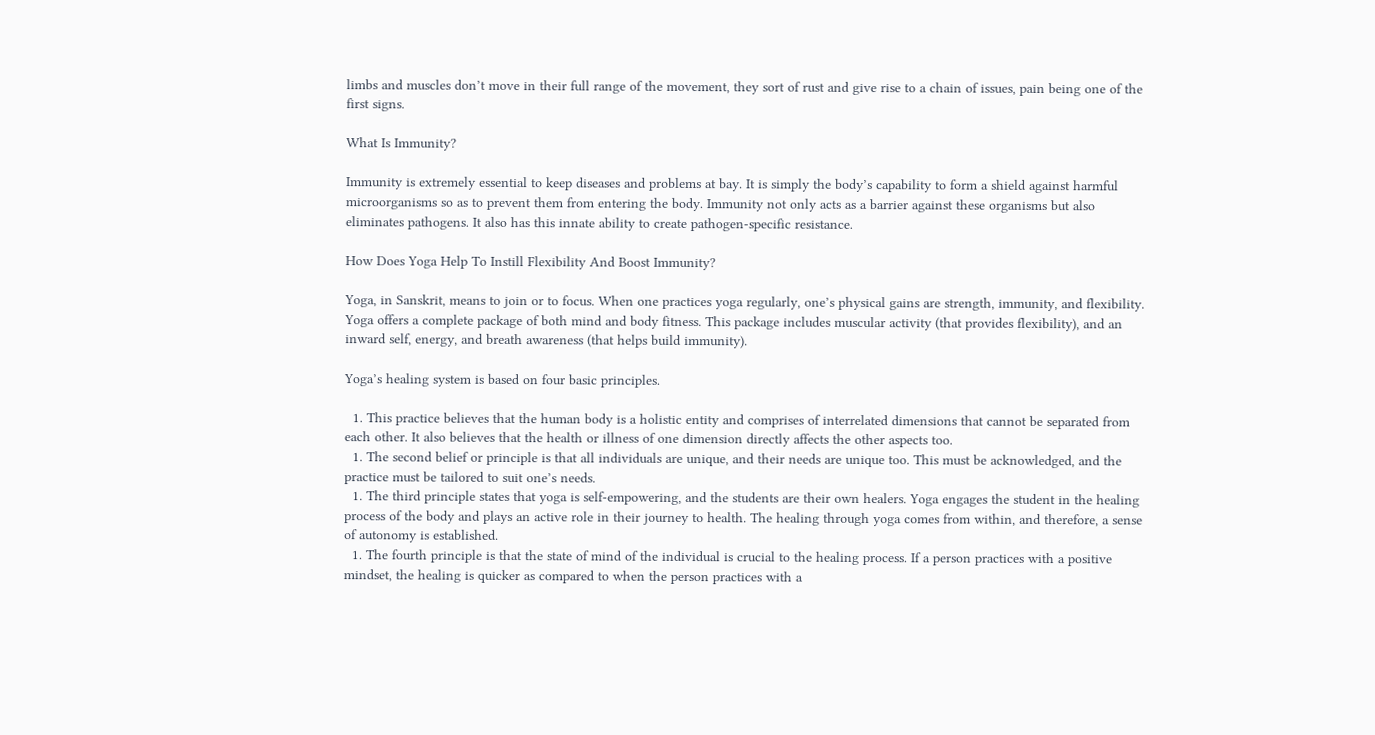limbs and muscles don’t move in their full range of the movement, they sort of rust and give rise to a chain of issues, pain being one of the first signs.

What Is Immunity?

Immunity is extremely essential to keep diseases and problems at bay. It is simply the body’s capability to form a shield against harmful microorganisms so as to prevent them from entering the body. Immunity not only acts as a barrier against these organisms but also eliminates pathogens. It also has this innate ability to create pathogen-specific resistance.

How Does Yoga Help To Instill Flexibility And Boost Immunity?

Yoga, in Sanskrit, means to join or to focus. When one practices yoga regularly, one’s physical gains are strength, immunity, and flexibility. Yoga offers a complete package of both mind and body fitness. This package includes muscular activity (that provides flexibility), and an inward self, energy, and breath awareness (that helps build immunity).

Yoga’s healing system is based on four basic principles.

  1. This practice believes that the human body is a holistic entity and comprises of interrelated dimensions that cannot be separated from each other. It also believes that the health or illness of one dimension directly affects the other aspects too.
  1. The second belief or principle is that all individuals are unique, and their needs are unique too. This must be acknowledged, and the practice must be tailored to suit one’s needs.
  1. The third principle states that yoga is self-empowering, and the students are their own healers. Yoga engages the student in the healing process of the body and plays an active role in their journey to health. The healing through yoga comes from within, and therefore, a sense of autonomy is established.
  1. The fourth principle is that the state of mind of the individual is crucial to the healing process. If a person practices with a positive mindset, the healing is quicker as compared to when the person practices with a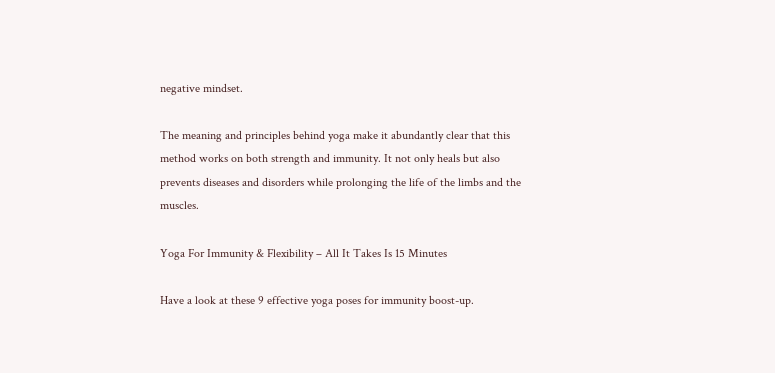negative mindset.

The meaning and principles behind yoga make it abundantly clear that this method works on both strength and immunity. It not only heals but also prevents diseases and disorders while prolonging the life of the limbs and the muscles.

Yoga For Immunity & Flexibility – All It Takes Is 15 Minutes

Have a look at these 9 effective yoga poses for immunity boost-up.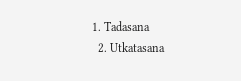1. Tadasana
  2. Utkatasana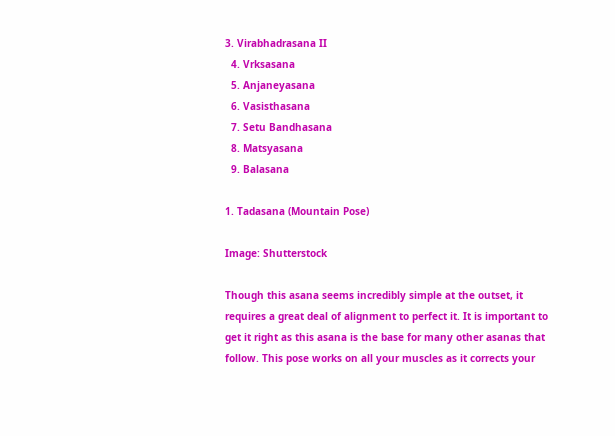3. Virabhadrasana II
  4. Vrksasana
  5. Anjaneyasana
  6. Vasisthasana
  7. Setu Bandhasana
  8. Matsyasana
  9. Balasana

1. Tadasana (Mountain Pose)

Image: Shutterstock

Though this asana seems incredibly simple at the outset, it requires a great deal of alignment to perfect it. It is important to get it right as this asana is the base for many other asanas that follow. This pose works on all your muscles as it corrects your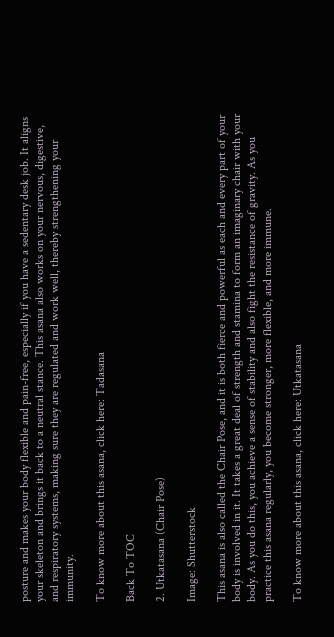posture and makes your body flexible and pain-free, especially if you have a sedentary desk job. It aligns your skeleton and brings it back to a neutral stance. This asana also works on your nervous, digestive, and respiratory systems, making sure they are regulated and work well, thereby strengthening your immunity.

To know more about this asana, click here: Tadasana

Back To TOC

2. Utkatasana (Chair Pose)

Image: Shutterstock

This asana is also called the Chair Pose, and it is both fierce and powerful as each and every part of your body is involved in it. It takes a great deal of strength and stamina to form an imaginary chair with your body. As you do this, you achieve a sense of stability and also fight the resistance of gravity. As you practice this asana regularly, you become stronger, more flexible, and more immune.

To know more about this asana, click here: Utkatasana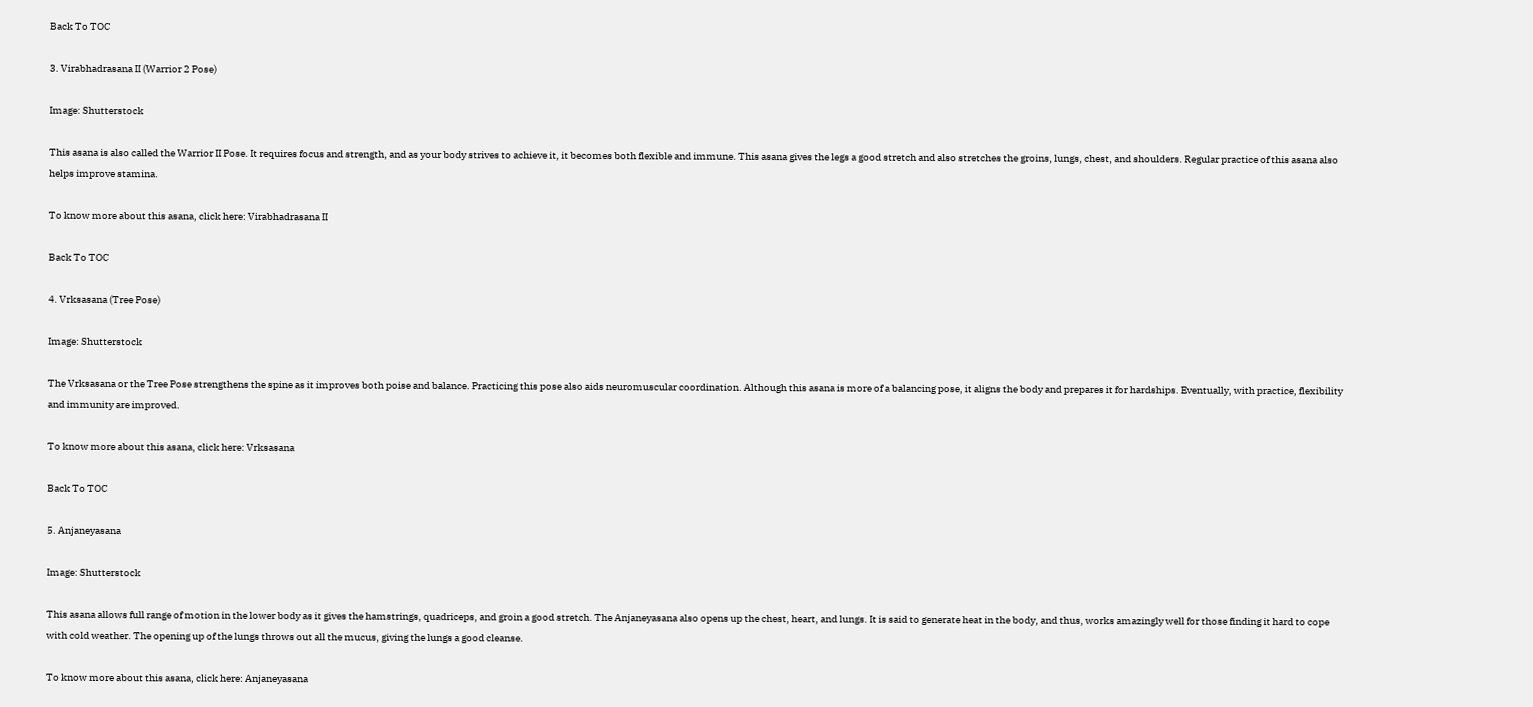Back To TOC

3. Virabhadrasana II (Warrior 2 Pose)

Image: Shutterstock

This asana is also called the Warrior II Pose. It requires focus and strength, and as your body strives to achieve it, it becomes both flexible and immune. This asana gives the legs a good stretch and also stretches the groins, lungs, chest, and shoulders. Regular practice of this asana also helps improve stamina.

To know more about this asana, click here: Virabhadrasana II

Back To TOC

4. Vrksasana (Tree Pose)

Image: Shutterstock

The Vrksasana or the Tree Pose strengthens the spine as it improves both poise and balance. Practicing this pose also aids neuromuscular coordination. Although this asana is more of a balancing pose, it aligns the body and prepares it for hardships. Eventually, with practice, flexibility and immunity are improved.

To know more about this asana, click here: Vrksasana

Back To TOC

5. Anjaneyasana

Image: Shutterstock

This asana allows full range of motion in the lower body as it gives the hamstrings, quadriceps, and groin a good stretch. The Anjaneyasana also opens up the chest, heart, and lungs. It is said to generate heat in the body, and thus, works amazingly well for those finding it hard to cope with cold weather. The opening up of the lungs throws out all the mucus, giving the lungs a good cleanse.

To know more about this asana, click here: Anjaneyasana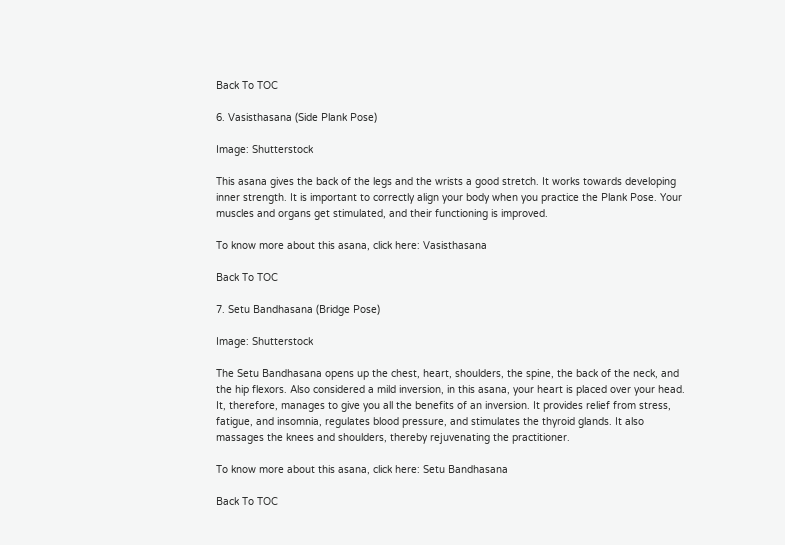Back To TOC

6. Vasisthasana (Side Plank Pose)

Image: Shutterstock

This asana gives the back of the legs and the wrists a good stretch. It works towards developing inner strength. It is important to correctly align your body when you practice the Plank Pose. Your muscles and organs get stimulated, and their functioning is improved.

To know more about this asana, click here: Vasisthasana

Back To TOC

7. Setu Bandhasana (Bridge Pose)

Image: Shutterstock

The Setu Bandhasana opens up the chest, heart, shoulders, the spine, the back of the neck, and the hip flexors. Also considered a mild inversion, in this asana, your heart is placed over your head. It, therefore, manages to give you all the benefits of an inversion. It provides relief from stress, fatigue, and insomnia, regulates blood pressure, and stimulates the thyroid glands. It also massages the knees and shoulders, thereby rejuvenating the practitioner.

To know more about this asana, click here: Setu Bandhasana

Back To TOC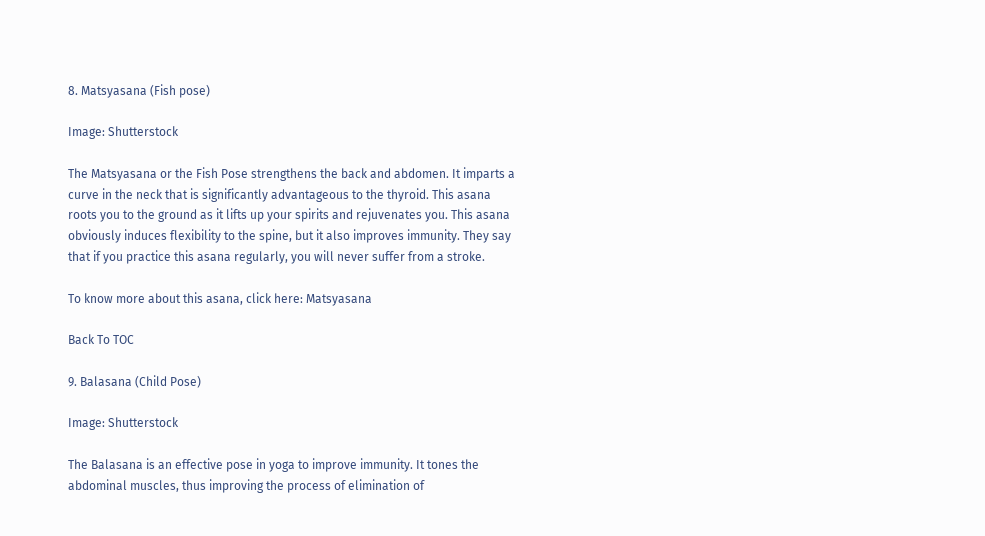8. Matsyasana (Fish pose)

Image: Shutterstock

The Matsyasana or the Fish Pose strengthens the back and abdomen. It imparts a curve in the neck that is significantly advantageous to the thyroid. This asana roots you to the ground as it lifts up your spirits and rejuvenates you. This asana obviously induces flexibility to the spine, but it also improves immunity. They say that if you practice this asana regularly, you will never suffer from a stroke.

To know more about this asana, click here: Matsyasana

Back To TOC

9. Balasana (Child Pose)

Image: Shutterstock

The Balasana is an effective pose in yoga to improve immunity. It tones the abdominal muscles, thus improving the process of elimination of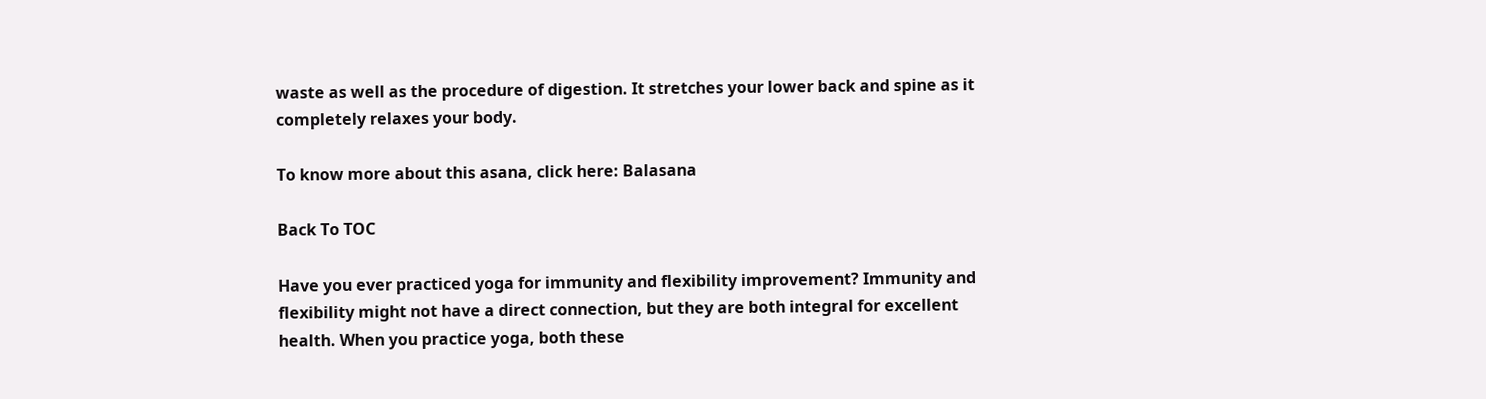waste as well as the procedure of digestion. It stretches your lower back and spine as it completely relaxes your body.

To know more about this asana, click here: Balasana

Back To TOC

Have you ever practiced yoga for immunity and flexibility improvement? Immunity and flexibility might not have a direct connection, but they are both integral for excellent health. When you practice yoga, both these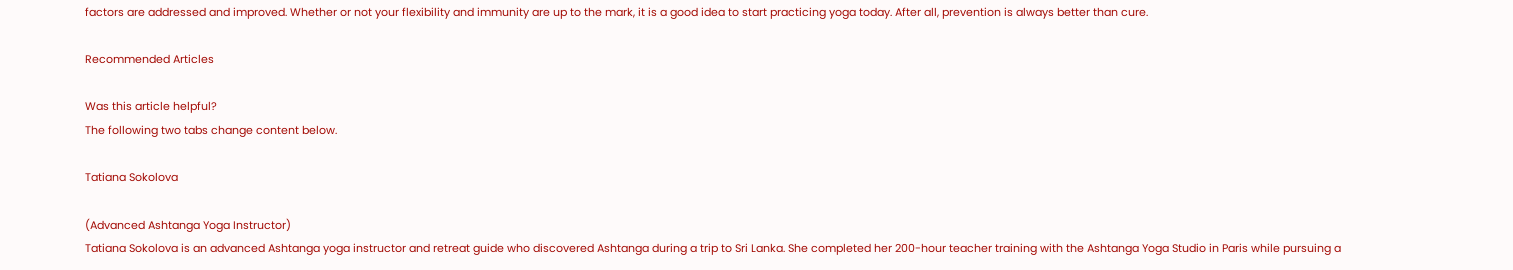factors are addressed and improved. Whether or not your flexibility and immunity are up to the mark, it is a good idea to start practicing yoga today. After all, prevention is always better than cure.

Recommended Articles

Was this article helpful?
The following two tabs change content below.

Tatiana Sokolova

(Advanced Ashtanga Yoga Instructor)
Tatiana Sokolova is an advanced Ashtanga yoga instructor and retreat guide who discovered Ashtanga during a trip to Sri Lanka. She completed her 200-hour teacher training with the Ashtanga Yoga Studio in Paris while pursuing a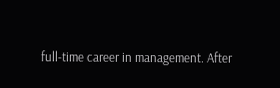full-time career in management. After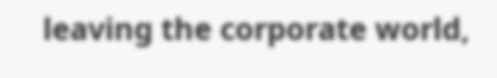leaving the corporate world,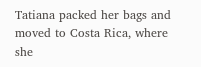Tatiana packed her bags and moved to Costa Rica, where she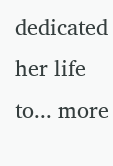dedicated her life to... more